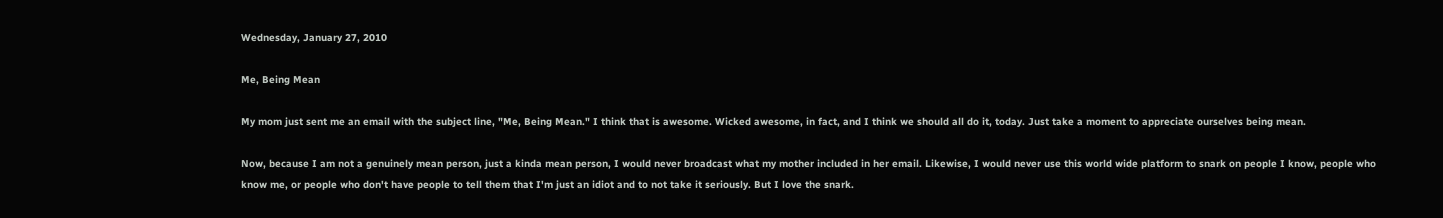Wednesday, January 27, 2010

Me, Being Mean

My mom just sent me an email with the subject line, "Me, Being Mean." I think that is awesome. Wicked awesome, in fact, and I think we should all do it, today. Just take a moment to appreciate ourselves being mean.

Now, because I am not a genuinely mean person, just a kinda mean person, I would never broadcast what my mother included in her email. Likewise, I would never use this world wide platform to snark on people I know, people who know me, or people who don't have people to tell them that I'm just an idiot and to not take it seriously. But I love the snark.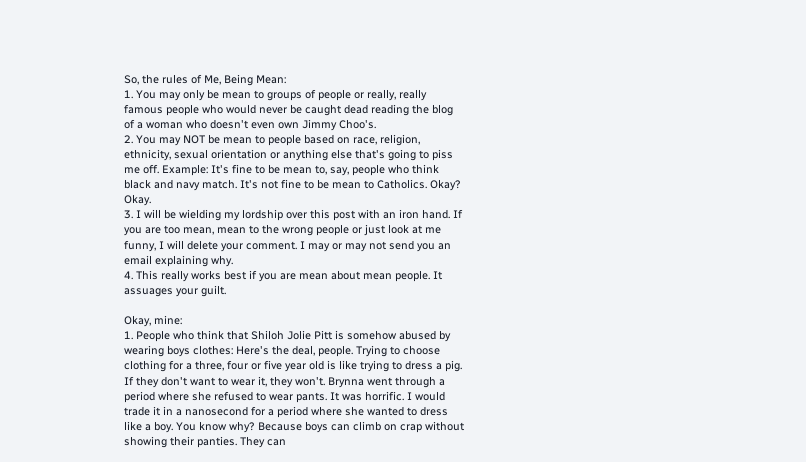So, the rules of Me, Being Mean:
1. You may only be mean to groups of people or really, really famous people who would never be caught dead reading the blog of a woman who doesn't even own Jimmy Choo's.
2. You may NOT be mean to people based on race, religion, ethnicity, sexual orientation or anything else that's going to piss me off. Example: It's fine to be mean to, say, people who think black and navy match. It's not fine to be mean to Catholics. Okay? Okay.
3. I will be wielding my lordship over this post with an iron hand. If you are too mean, mean to the wrong people or just look at me funny, I will delete your comment. I may or may not send you an email explaining why.
4. This really works best if you are mean about mean people. It assuages your guilt.

Okay, mine:
1. People who think that Shiloh Jolie Pitt is somehow abused by wearing boys clothes: Here's the deal, people. Trying to choose clothing for a three, four or five year old is like trying to dress a pig. If they don't want to wear it, they won't. Brynna went through a period where she refused to wear pants. It was horrific. I would trade it in a nanosecond for a period where she wanted to dress like a boy. You know why? Because boys can climb on crap without showing their panties. They can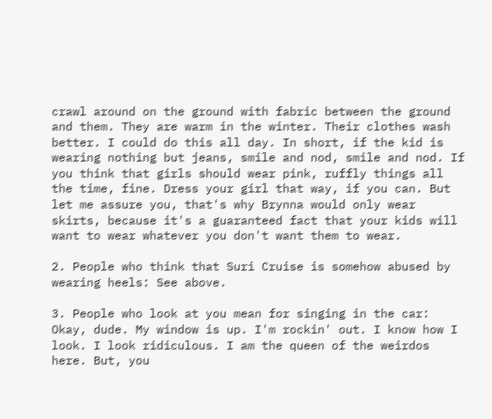crawl around on the ground with fabric between the ground and them. They are warm in the winter. Their clothes wash better. I could do this all day. In short, if the kid is wearing nothing but jeans, smile and nod, smile and nod. If you think that girls should wear pink, ruffly things all the time, fine. Dress your girl that way, if you can. But let me assure you, that's why Brynna would only wear skirts, because it's a guaranteed fact that your kids will want to wear whatever you don't want them to wear.

2. People who think that Suri Cruise is somehow abused by wearing heels: See above.

3. People who look at you mean for singing in the car: Okay, dude. My window is up. I'm rockin' out. I know how I look. I look ridiculous. I am the queen of the weirdos here. But, you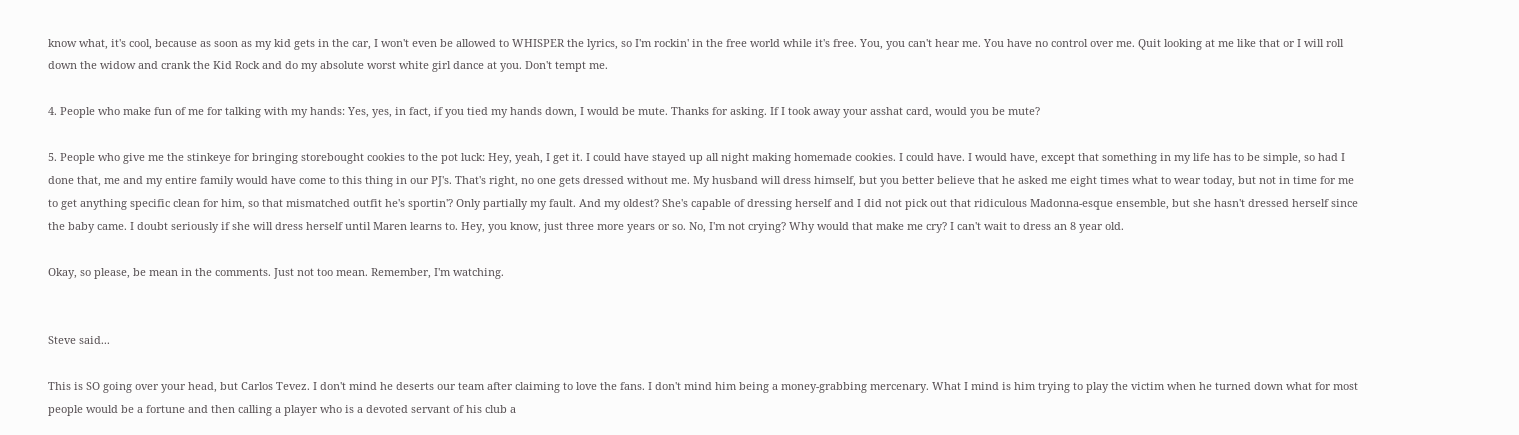know what, it's cool, because as soon as my kid gets in the car, I won't even be allowed to WHISPER the lyrics, so I'm rockin' in the free world while it's free. You, you can't hear me. You have no control over me. Quit looking at me like that or I will roll down the widow and crank the Kid Rock and do my absolute worst white girl dance at you. Don't tempt me.

4. People who make fun of me for talking with my hands: Yes, yes, in fact, if you tied my hands down, I would be mute. Thanks for asking. If I took away your asshat card, would you be mute?

5. People who give me the stinkeye for bringing storebought cookies to the pot luck: Hey, yeah, I get it. I could have stayed up all night making homemade cookies. I could have. I would have, except that something in my life has to be simple, so had I done that, me and my entire family would have come to this thing in our PJ's. That's right, no one gets dressed without me. My husband will dress himself, but you better believe that he asked me eight times what to wear today, but not in time for me to get anything specific clean for him, so that mismatched outfit he's sportin'? Only partially my fault. And my oldest? She's capable of dressing herself and I did not pick out that ridiculous Madonna-esque ensemble, but she hasn't dressed herself since the baby came. I doubt seriously if she will dress herself until Maren learns to. Hey, you know, just three more years or so. No, I'm not crying? Why would that make me cry? I can't wait to dress an 8 year old.

Okay, so please, be mean in the comments. Just not too mean. Remember, I'm watching.


Steve said...

This is SO going over your head, but Carlos Tevez. I don't mind he deserts our team after claiming to love the fans. I don't mind him being a money-grabbing mercenary. What I mind is him trying to play the victim when he turned down what for most people would be a fortune and then calling a player who is a devoted servant of his club a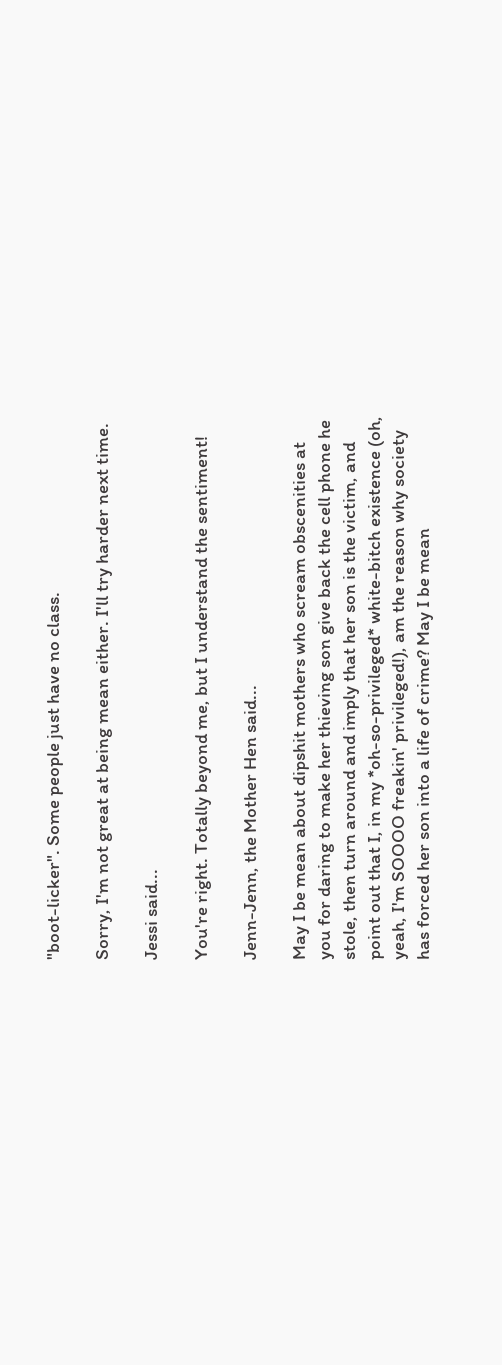"boot-licker". Some people just have no class.

Sorry, I'm not great at being mean either. I'll try harder next time.

Jessi said...

You're right. Totally beyond me, but I understand the sentiment!

Jenn-Jenn, the Mother Hen said...

May I be mean about dipshit mothers who scream obscenities at you for daring to make her thieving son give back the cell phone he stole, then turn around and imply that her son is the victim, and point out that I, in my *oh-so-privileged* white-bitch existence (oh, yeah, I'm SOOOO freakin' privileged!), am the reason why society has forced her son into a life of crime? May I be mean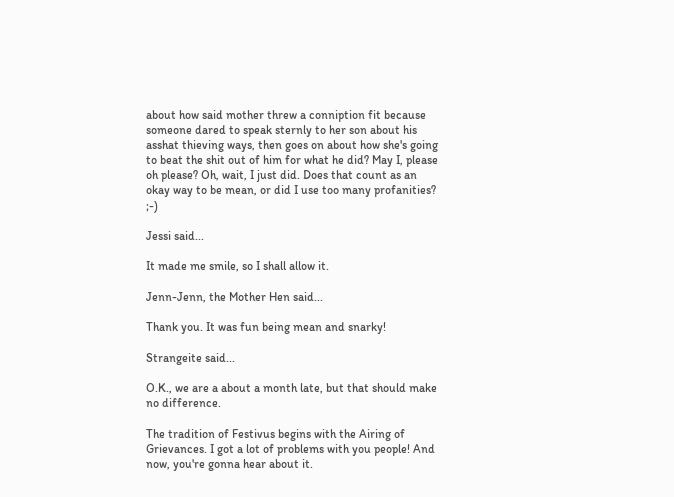about how said mother threw a conniption fit because someone dared to speak sternly to her son about his asshat thieving ways, then goes on about how she's going to beat the shit out of him for what he did? May I, please oh please? Oh, wait, I just did. Does that count as an okay way to be mean, or did I use too many profanities? ;-)

Jessi said...

It made me smile, so I shall allow it.

Jenn-Jenn, the Mother Hen said...

Thank you. It was fun being mean and snarky!

Strangeite said...

O.K., we are a about a month late, but that should make no difference.

The tradition of Festivus begins with the Airing of Grievances. I got a lot of problems with you people! And now, you're gonna hear about it.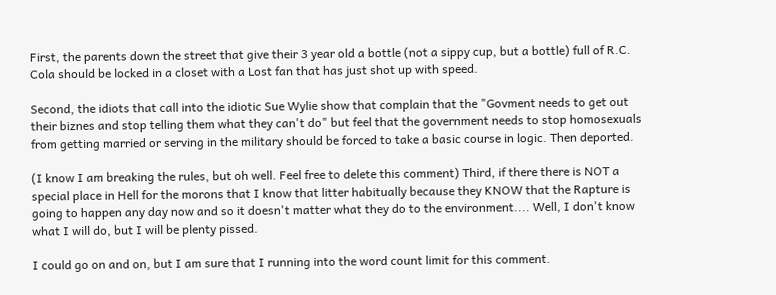First, the parents down the street that give their 3 year old a bottle (not a sippy cup, but a bottle) full of R.C. Cola should be locked in a closet with a Lost fan that has just shot up with speed.

Second, the idiots that call into the idiotic Sue Wylie show that complain that the "Govment needs to get out their biznes and stop telling them what they can't do" but feel that the government needs to stop homosexuals from getting married or serving in the military should be forced to take a basic course in logic. Then deported.

(I know I am breaking the rules, but oh well. Feel free to delete this comment) Third, if there there is NOT a special place in Hell for the morons that I know that litter habitually because they KNOW that the Rapture is going to happen any day now and so it doesn't matter what they do to the environment.... Well, I don't know what I will do, but I will be plenty pissed.

I could go on and on, but I am sure that I running into the word count limit for this comment.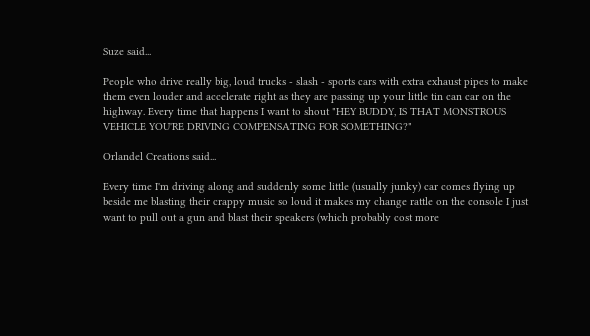Suze said...

People who drive really big, loud trucks - slash - sports cars with extra exhaust pipes to make them even louder and accelerate right as they are passing up your little tin can car on the highway. Every time that happens I want to shout "HEY BUDDY, IS THAT MONSTROUS VEHICLE YOU'RE DRIVING COMPENSATING FOR SOMETHING?"

Orlandel Creations said...

Every time I'm driving along and suddenly some little (usually junky) car comes flying up beside me blasting their crappy music so loud it makes my change rattle on the console I just want to pull out a gun and blast their speakers (which probably cost more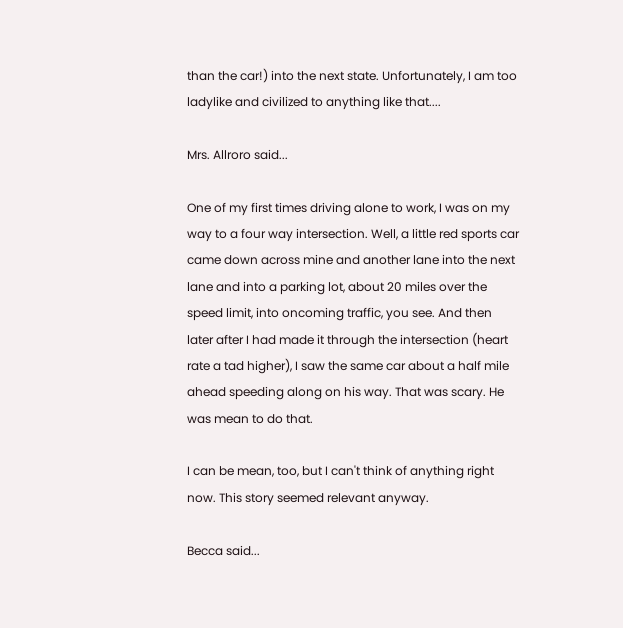than the car!) into the next state. Unfortunately, I am too ladylike and civilized to anything like that....

Mrs. Allroro said...

One of my first times driving alone to work, I was on my way to a four way intersection. Well, a little red sports car came down across mine and another lane into the next lane and into a parking lot, about 20 miles over the speed limit, into oncoming traffic, you see. And then later after I had made it through the intersection (heart rate a tad higher), I saw the same car about a half mile ahead speeding along on his way. That was scary. He was mean to do that.

I can be mean, too, but I can't think of anything right now. This story seemed relevant anyway.

Becca said...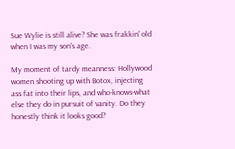Sue Wylie is still alive? She was frakkin' old when I was my son's age.

My moment of tardy meanness: Hollywood women shooting up with Botox, injecting ass fat into their lips, and who-knows-what else they do in pursuit of vanity. Do they honestly think it looks good?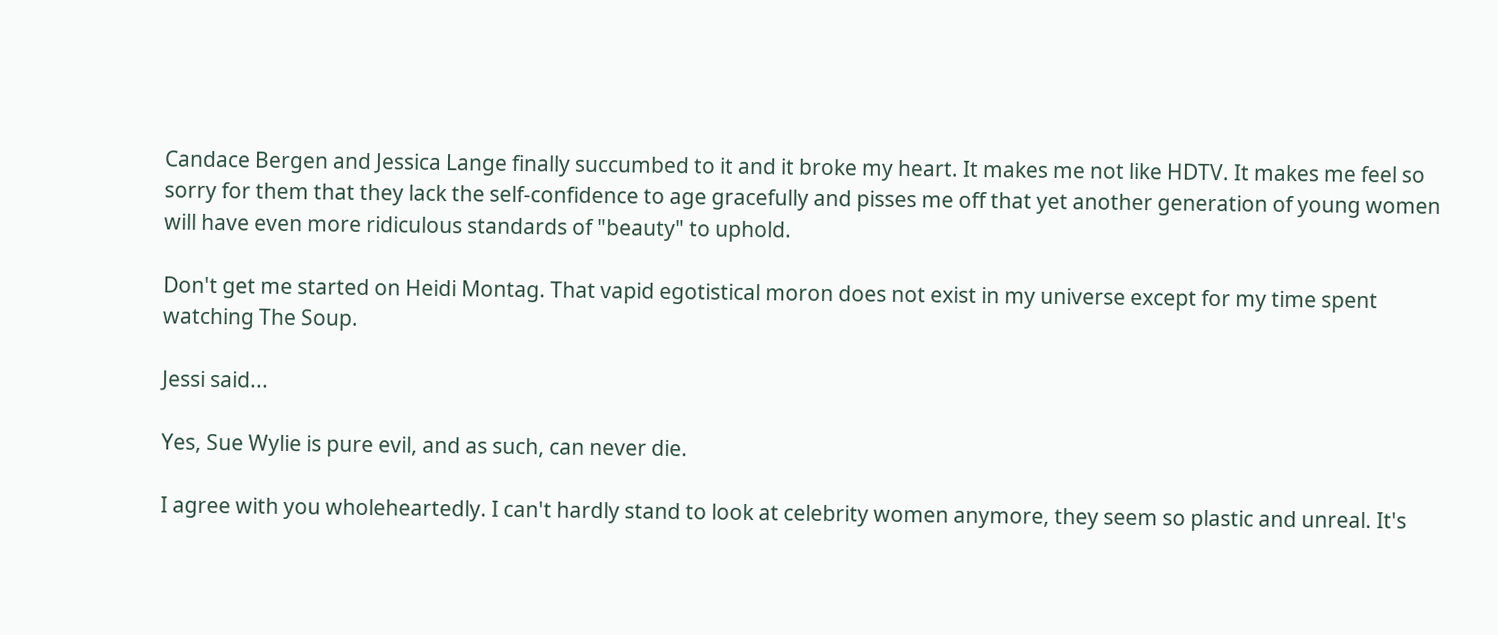Candace Bergen and Jessica Lange finally succumbed to it and it broke my heart. It makes me not like HDTV. It makes me feel so sorry for them that they lack the self-confidence to age gracefully and pisses me off that yet another generation of young women will have even more ridiculous standards of "beauty" to uphold.

Don't get me started on Heidi Montag. That vapid egotistical moron does not exist in my universe except for my time spent watching The Soup.

Jessi said...

Yes, Sue Wylie is pure evil, and as such, can never die.

I agree with you wholeheartedly. I can't hardly stand to look at celebrity women anymore, they seem so plastic and unreal. It's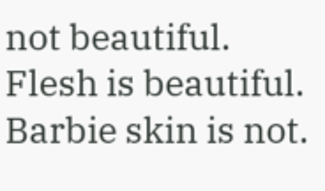not beautiful. Flesh is beautiful. Barbie skin is not.